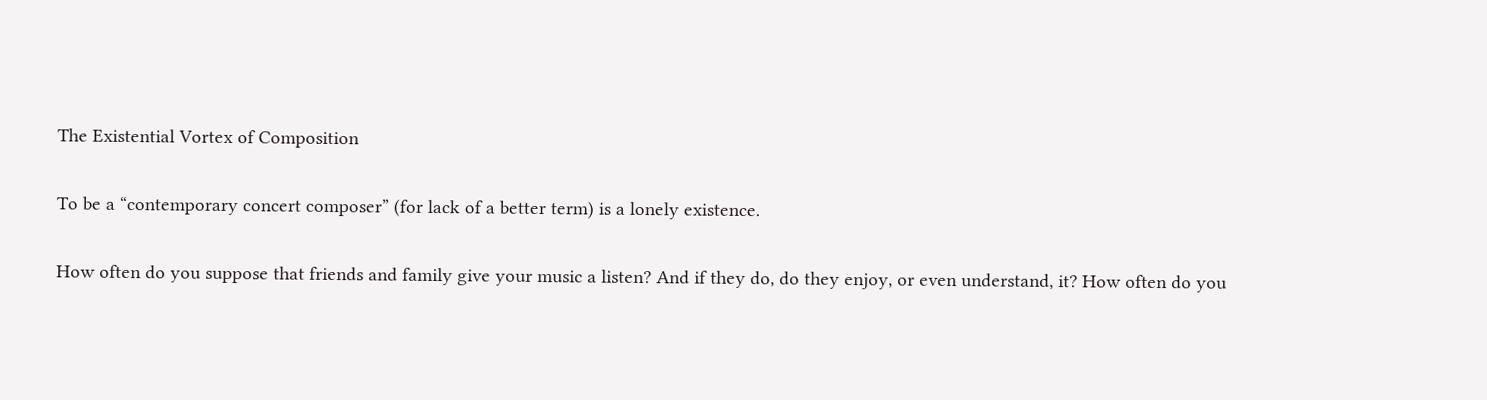The Existential Vortex of Composition

To be a “contemporary concert composer” (for lack of a better term) is a lonely existence.

How often do you suppose that friends and family give your music a listen? And if they do, do they enjoy, or even understand, it? How often do you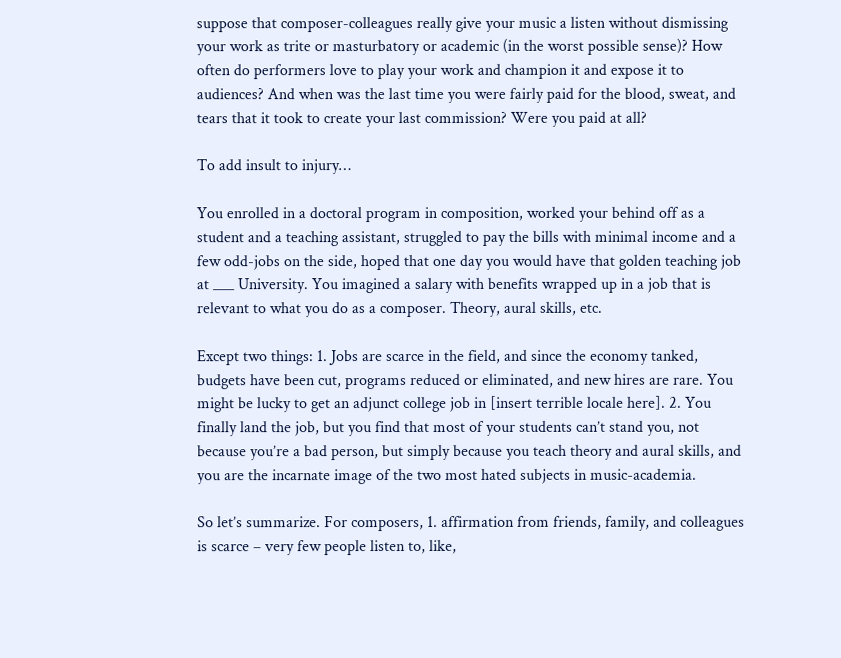suppose that composer-colleagues really give your music a listen without dismissing your work as trite or masturbatory or academic (in the worst possible sense)? How often do performers love to play your work and champion it and expose it to audiences? And when was the last time you were fairly paid for the blood, sweat, and tears that it took to create your last commission? Were you paid at all?

To add insult to injury…

You enrolled in a doctoral program in composition, worked your behind off as a student and a teaching assistant, struggled to pay the bills with minimal income and a few odd-jobs on the side, hoped that one day you would have that golden teaching job at ___ University. You imagined a salary with benefits wrapped up in a job that is relevant to what you do as a composer. Theory, aural skills, etc.

Except two things: 1. Jobs are scarce in the field, and since the economy tanked, budgets have been cut, programs reduced or eliminated, and new hires are rare. You might be lucky to get an adjunct college job in [insert terrible locale here]. 2. You finally land the job, but you find that most of your students can’t stand you, not because you’re a bad person, but simply because you teach theory and aural skills, and you are the incarnate image of the two most hated subjects in music-academia.

So let’s summarize. For composers, 1. affirmation from friends, family, and colleagues is scarce – very few people listen to, like,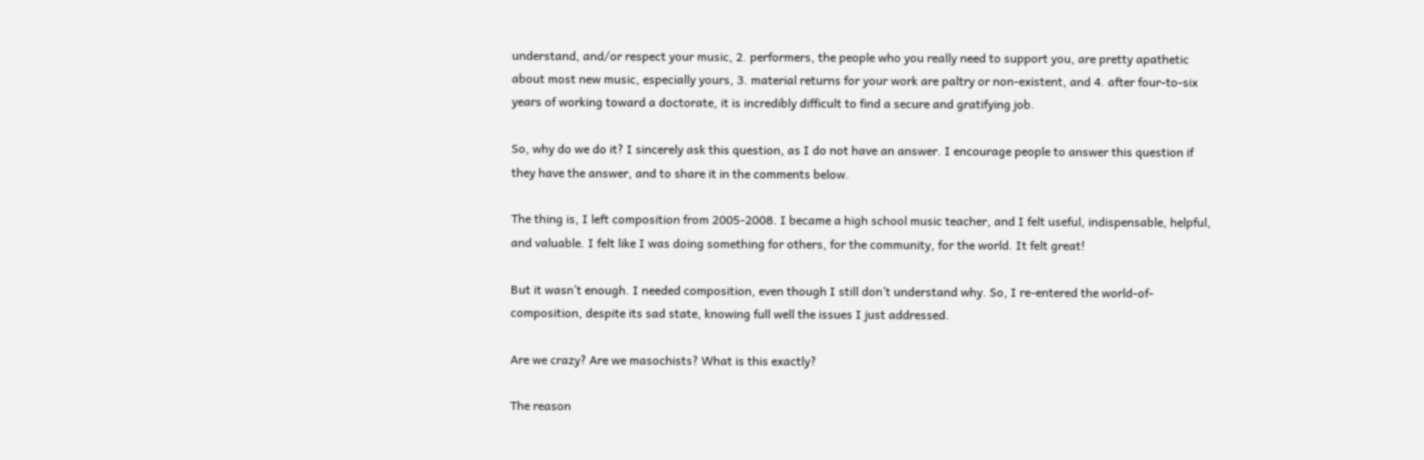understand, and/or respect your music, 2. performers, the people who you really need to support you, are pretty apathetic about most new music, especially yours, 3. material returns for your work are paltry or non-existent, and 4. after four-to-six years of working toward a doctorate, it is incredibly difficult to find a secure and gratifying job.

So, why do we do it? I sincerely ask this question, as I do not have an answer. I encourage people to answer this question if they have the answer, and to share it in the comments below.

The thing is, I left composition from 2005-2008. I became a high school music teacher, and I felt useful, indispensable, helpful, and valuable. I felt like I was doing something for others, for the community, for the world. It felt great!

But it wasn’t enough. I needed composition, even though I still don’t understand why. So, I re-entered the world-of-composition, despite its sad state, knowing full well the issues I just addressed.

Are we crazy? Are we masochists? What is this exactly?

The reason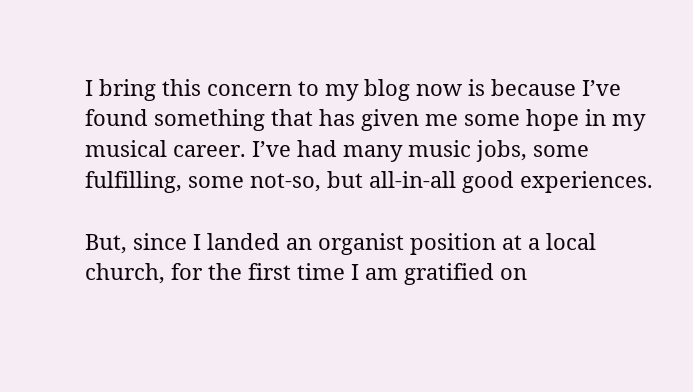I bring this concern to my blog now is because I’ve found something that has given me some hope in my musical career. I’ve had many music jobs, some fulfilling, some not-so, but all-in-all good experiences.

But, since I landed an organist position at a local church, for the first time I am gratified on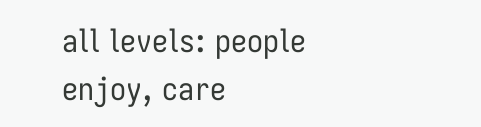all levels: people enjoy, care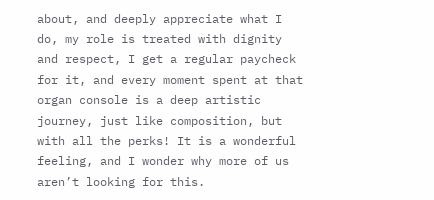about, and deeply appreciate what I do, my role is treated with dignity and respect, I get a regular paycheck for it, and every moment spent at that organ console is a deep artistic journey, just like composition, but with all the perks! It is a wonderful feeling, and I wonder why more of us aren’t looking for this.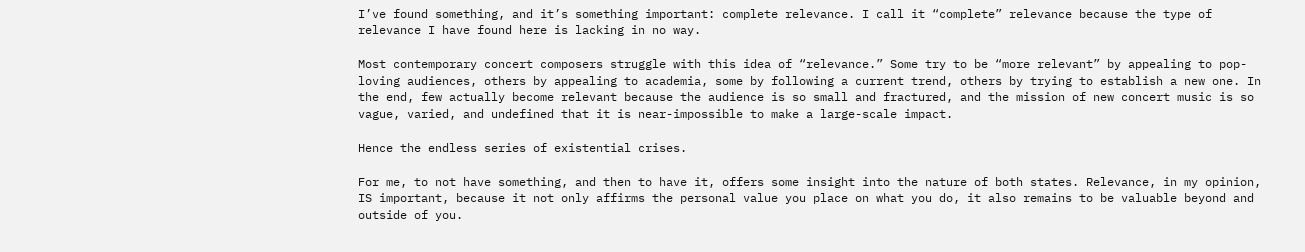I’ve found something, and it’s something important: complete relevance. I call it “complete” relevance because the type of relevance I have found here is lacking in no way.

Most contemporary concert composers struggle with this idea of “relevance.” Some try to be “more relevant” by appealing to pop-loving audiences, others by appealing to academia, some by following a current trend, others by trying to establish a new one. In the end, few actually become relevant because the audience is so small and fractured, and the mission of new concert music is so vague, varied, and undefined that it is near-impossible to make a large-scale impact.

Hence the endless series of existential crises.

For me, to not have something, and then to have it, offers some insight into the nature of both states. Relevance, in my opinion, IS important, because it not only affirms the personal value you place on what you do, it also remains to be valuable beyond and outside of you.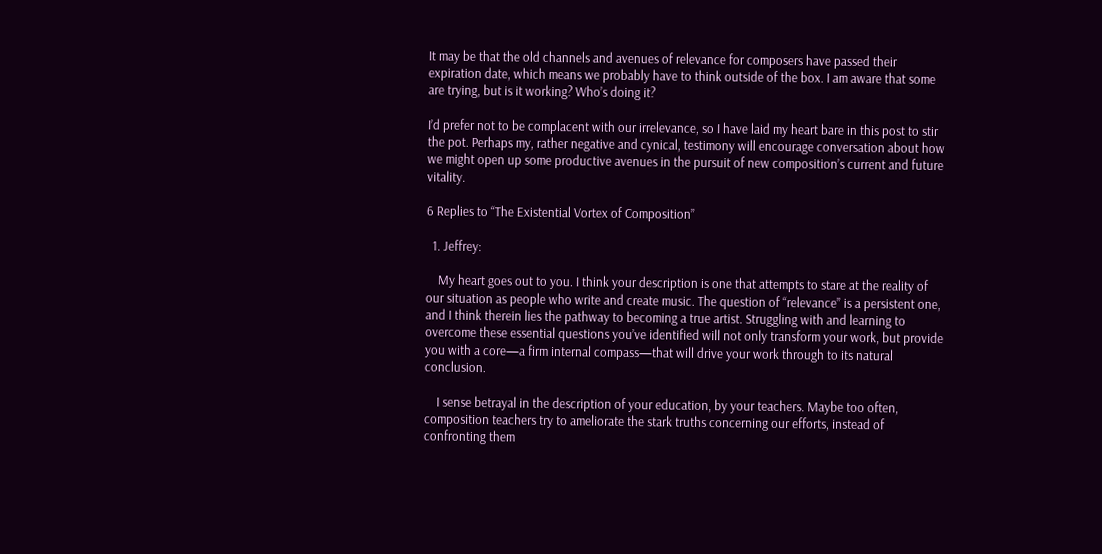It may be that the old channels and avenues of relevance for composers have passed their expiration date, which means we probably have to think outside of the box. I am aware that some are trying, but is it working? Who’s doing it?

I’d prefer not to be complacent with our irrelevance, so I have laid my heart bare in this post to stir the pot. Perhaps my, rather negative and cynical, testimony will encourage conversation about how we might open up some productive avenues in the pursuit of new composition’s current and future vitality.

6 Replies to “The Existential Vortex of Composition”

  1. Jeffrey:

    My heart goes out to you. I think your description is one that attempts to stare at the reality of our situation as people who write and create music. The question of “relevance” is a persistent one, and I think therein lies the pathway to becoming a true artist. Struggling with and learning to overcome these essential questions you’ve identified will not only transform your work, but provide you with a core—a firm internal compass—that will drive your work through to its natural conclusion.

    I sense betrayal in the description of your education, by your teachers. Maybe too often, composition teachers try to ameliorate the stark truths concerning our efforts, instead of confronting them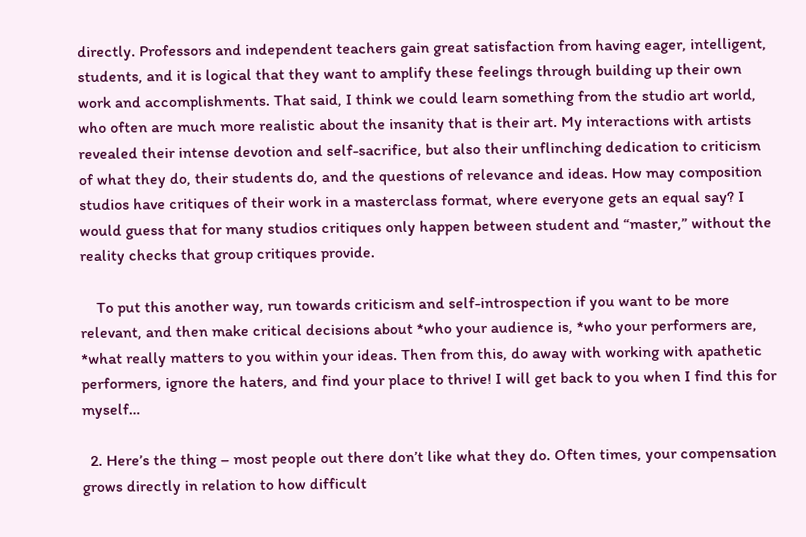directly. Professors and independent teachers gain great satisfaction from having eager, intelligent, students, and it is logical that they want to amplify these feelings through building up their own work and accomplishments. That said, I think we could learn something from the studio art world, who often are much more realistic about the insanity that is their art. My interactions with artists revealed their intense devotion and self-sacrifice, but also their unflinching dedication to criticism of what they do, their students do, and the questions of relevance and ideas. How may composition studios have critiques of their work in a masterclass format, where everyone gets an equal say? I would guess that for many studios critiques only happen between student and “master,” without the reality checks that group critiques provide.

    To put this another way, run towards criticism and self-introspection if you want to be more relevant, and then make critical decisions about *who your audience is, *who your performers are, *what really matters to you within your ideas. Then from this, do away with working with apathetic performers, ignore the haters, and find your place to thrive! I will get back to you when I find this for myself…

  2. Here’s the thing – most people out there don’t like what they do. Often times, your compensation grows directly in relation to how difficult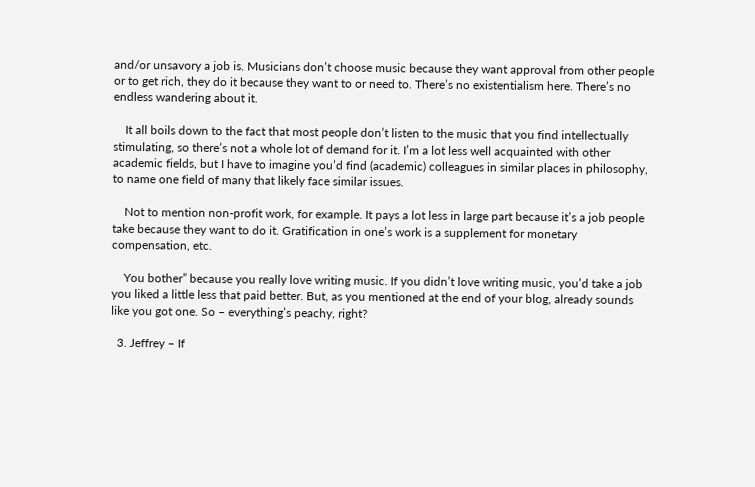and/or unsavory a job is. Musicians don’t choose music because they want approval from other people or to get rich, they do it because they want to or need to. There’s no existentialism here. There’s no endless wandering about it.

    It all boils down to the fact that most people don’t listen to the music that you find intellectually stimulating, so there’s not a whole lot of demand for it. I’m a lot less well acquainted with other academic fields, but I have to imagine you’d find (academic) colleagues in similar places in philosophy, to name one field of many that likely face similar issues.

    Not to mention non-profit work, for example. It pays a lot less in large part because it’s a job people take because they want to do it. Gratification in one’s work is a supplement for monetary compensation, etc.

    You bother” because you really love writing music. If you didn’t love writing music, you’d take a job you liked a little less that paid better. But, as you mentioned at the end of your blog, already sounds like you got one. So – everything’s peachy, right?

  3. Jeffrey – If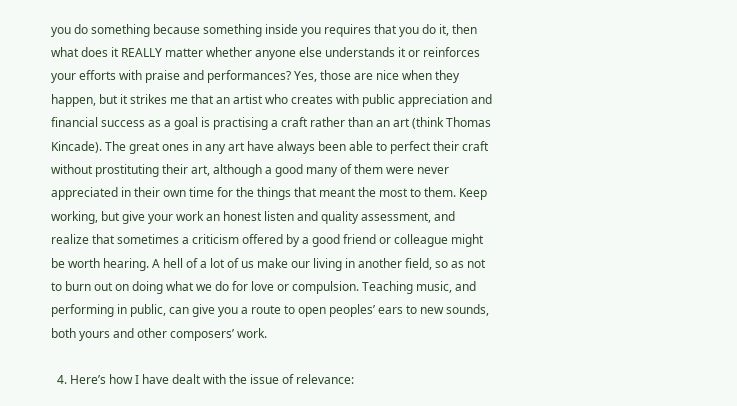you do something because something inside you requires that you do it, then what does it REALLY matter whether anyone else understands it or reinforces your efforts with praise and performances? Yes, those are nice when they happen, but it strikes me that an artist who creates with public appreciation and financial success as a goal is practising a craft rather than an art (think Thomas Kincade). The great ones in any art have always been able to perfect their craft without prostituting their art, although a good many of them were never appreciated in their own time for the things that meant the most to them. Keep working, but give your work an honest listen and quality assessment, and realize that sometimes a criticism offered by a good friend or colleague might be worth hearing. A hell of a lot of us make our living in another field, so as not to burn out on doing what we do for love or compulsion. Teaching music, and performing in public, can give you a route to open peoples’ ears to new sounds, both yours and other composers’ work.

  4. Here’s how I have dealt with the issue of relevance: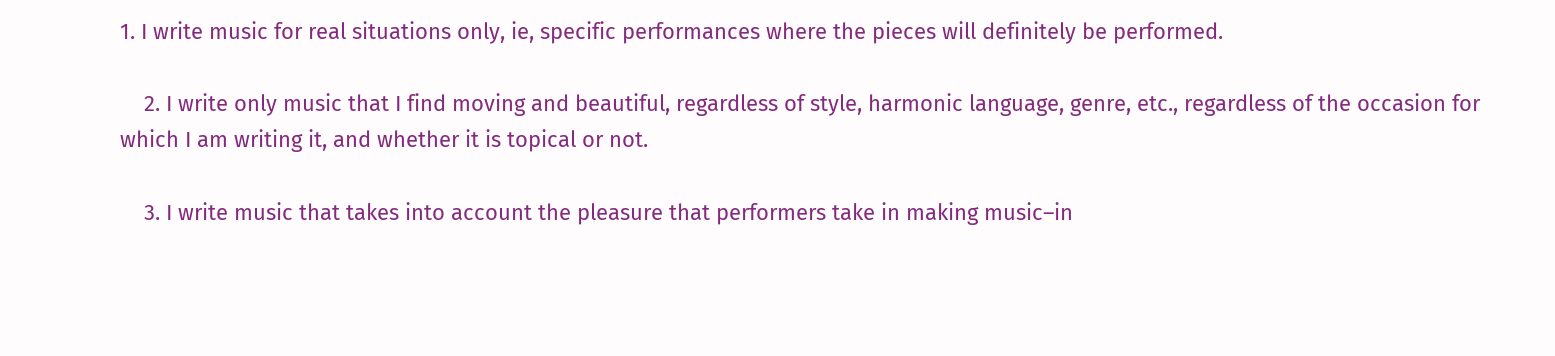1. I write music for real situations only, ie, specific performances where the pieces will definitely be performed.

    2. I write only music that I find moving and beautiful, regardless of style, harmonic language, genre, etc., regardless of the occasion for which I am writing it, and whether it is topical or not.

    3. I write music that takes into account the pleasure that performers take in making music–in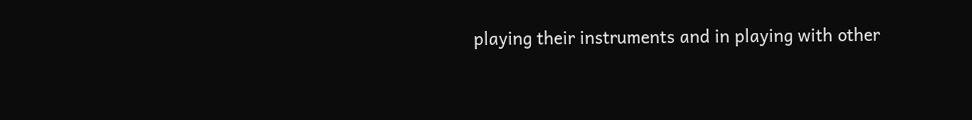playing their instruments and in playing with other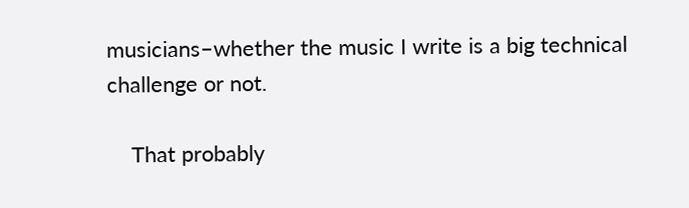musicians–whether the music I write is a big technical challenge or not.

    That probably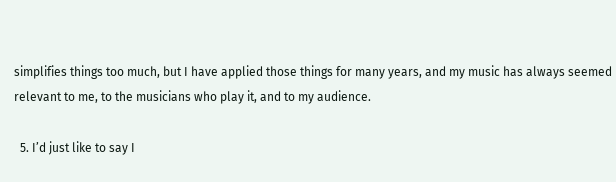simplifies things too much, but I have applied those things for many years, and my music has always seemed relevant to me, to the musicians who play it, and to my audience.

  5. I’d just like to say I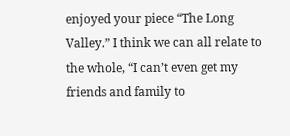enjoyed your piece “The Long Valley.” I think we can all relate to the whole, “I can’t even get my friends and family to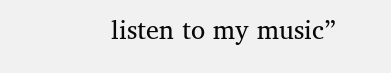listen to my music”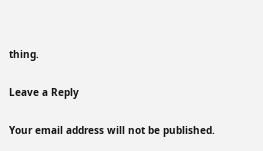thing.

Leave a Reply

Your email address will not be published.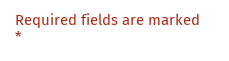Required fields are marked *